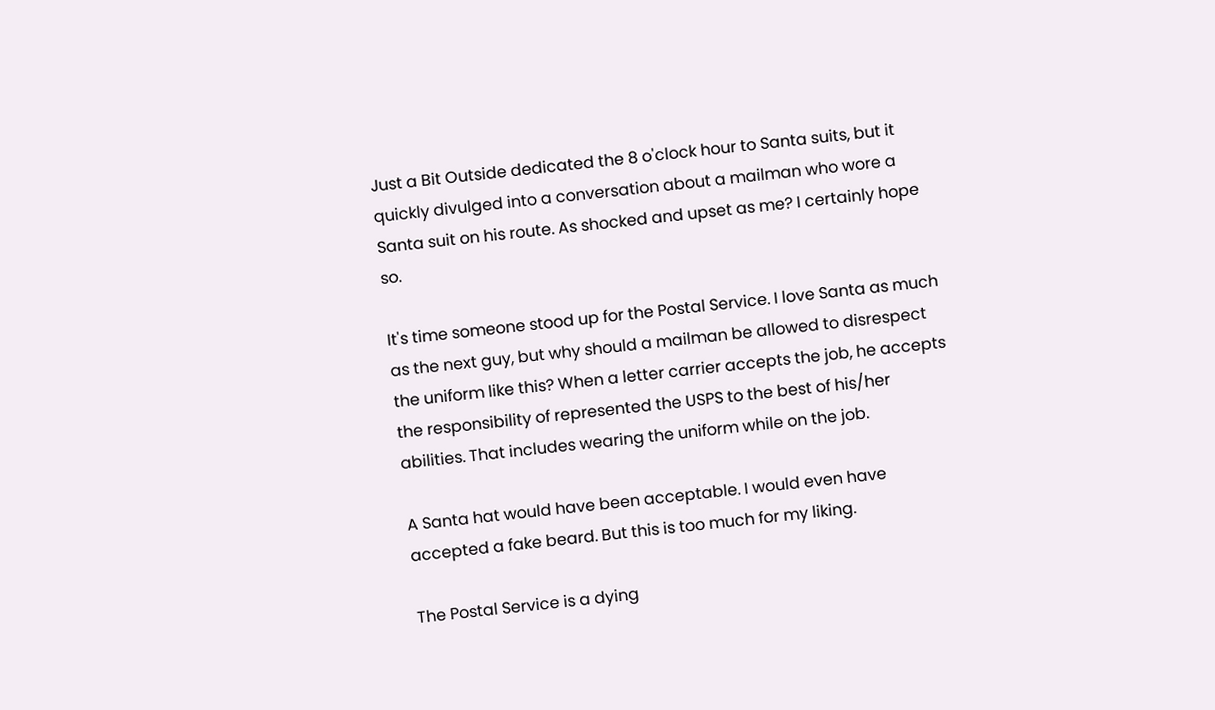Just a Bit Outside dedicated the 8 o'clock hour to Santa suits, but it quickly divulged into a conversation about a mailman who wore a Santa suit on his route. As shocked and upset as me? I certainly hope so.

It's time someone stood up for the Postal Service. I love Santa as much as the next guy, but why should a mailman be allowed to disrespect the uniform like this? When a letter carrier accepts the job, he accepts the responsibility of represented the USPS to the best of his/her abilities. That includes wearing the uniform while on the job.

A Santa hat would have been acceptable. I would even have accepted a fake beard. But this is too much for my liking.

The Postal Service is a dying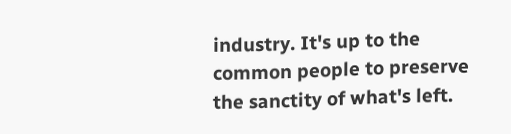industry. It's up to the common people to preserve the sanctity of what's left.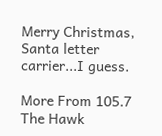Merry Christmas, Santa letter carrier...I guess.

More From 105.7 The Hawk